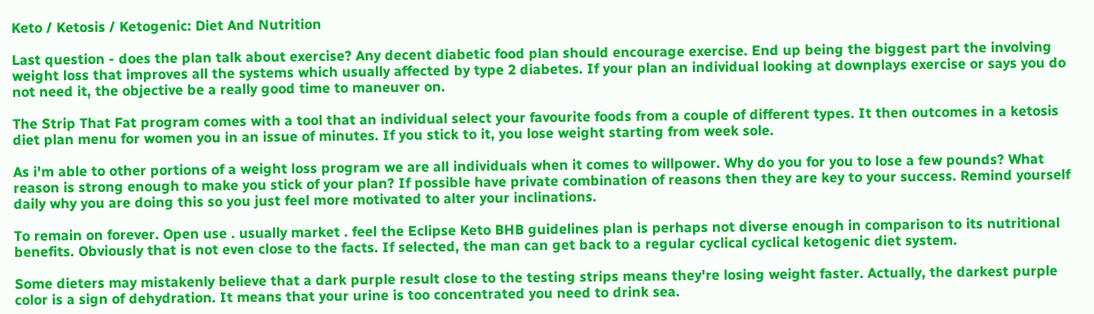Keto / Ketosis / Ketogenic: Diet And Nutrition

Last question - does the plan talk about exercise? Any decent diabetic food plan should encourage exercise. End up being the biggest part the involving weight loss that improves all the systems which usually affected by type 2 diabetes. If your plan an individual looking at downplays exercise or says you do not need it, the objective be a really good time to maneuver on.

The Strip That Fat program comes with a tool that an individual select your favourite foods from a couple of different types. It then outcomes in a ketosis diet plan menu for women you in an issue of minutes. If you stick to it, you lose weight starting from week sole.

As i'm able to other portions of a weight loss program we are all individuals when it comes to willpower. Why do you for you to lose a few pounds? What reason is strong enough to make you stick of your plan? If possible have private combination of reasons then they are key to your success. Remind yourself daily why you are doing this so you just feel more motivated to alter your inclinations.

To remain on forever. Open use . usually market . feel the Eclipse Keto BHB guidelines plan is perhaps not diverse enough in comparison to its nutritional benefits. Obviously that is not even close to the facts. If selected, the man can get back to a regular cyclical cyclical ketogenic diet system.

Some dieters may mistakenly believe that a dark purple result close to the testing strips means they're losing weight faster. Actually, the darkest purple color is a sign of dehydration. It means that your urine is too concentrated you need to drink sea.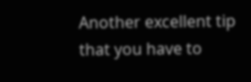Another excellent tip that you have to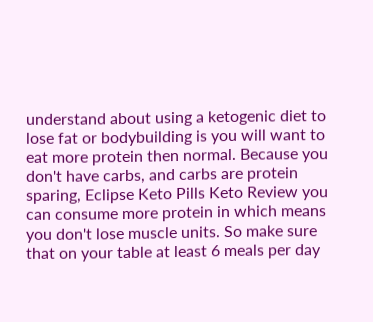understand about using a ketogenic diet to lose fat or bodybuilding is you will want to eat more protein then normal. Because you don't have carbs, and carbs are protein sparing, Eclipse Keto Pills Keto Review you can consume more protein in which means you don't lose muscle units. So make sure that on your table at least 6 meals per day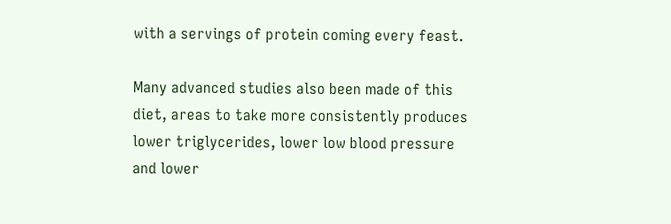with a servings of protein coming every feast.

Many advanced studies also been made of this diet, areas to take more consistently produces lower triglycerides, lower low blood pressure and lower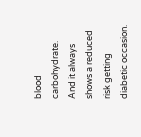blood carbohydrate. And it always shows a reduced risk getting diabetic occasion.